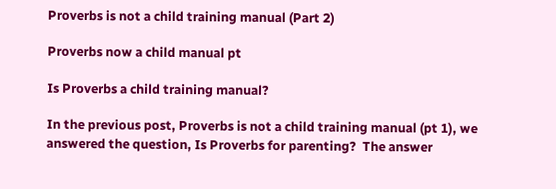Proverbs is not a child training manual (Part 2)

Proverbs now a child manual pt

Is Proverbs a child training manual?

In the previous post, Proverbs is not a child training manual (pt 1), we answered the question, Is Proverbs for parenting?  The answer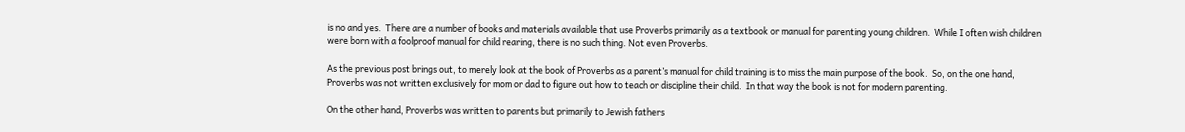is no and yes.  There are a number of books and materials available that use Proverbs primarily as a textbook or manual for parenting young children.  While I often wish children were born with a foolproof manual for child rearing, there is no such thing. Not even Proverbs.

As the previous post brings out, to merely look at the book of Proverbs as a parent’s manual for child training is to miss the main purpose of the book.  So, on the one hand, Proverbs was not written exclusively for mom or dad to figure out how to teach or discipline their child.  In that way the book is not for modern parenting.

On the other hand, Proverbs was written to parents but primarily to Jewish fathers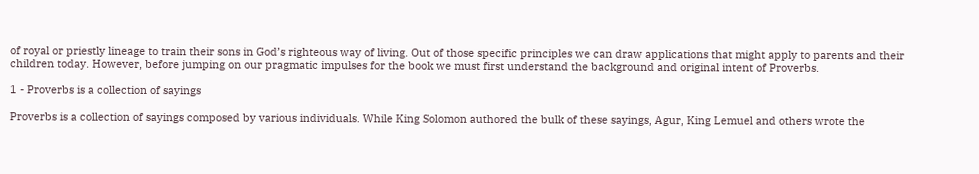of royal or priestly lineage to train their sons in God’s righteous way of living. Out of those specific principles we can draw applications that might apply to parents and their children today. However, before jumping on our pragmatic impulses for the book we must first understand the background and original intent of Proverbs.

1 - Proverbs is a collection of sayings

Proverbs is a collection of sayings composed by various individuals. While King Solomon authored the bulk of these sayings, Agur, King Lemuel and others wrote the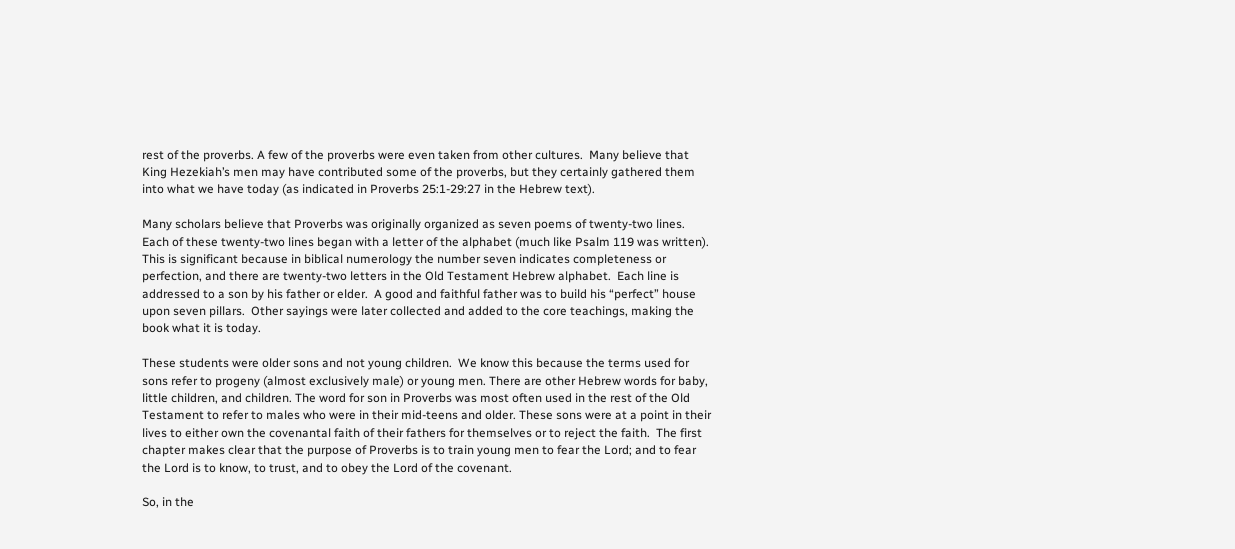rest of the proverbs. A few of the proverbs were even taken from other cultures.  Many believe that King Hezekiah’s men may have contributed some of the proverbs, but they certainly gathered them into what we have today (as indicated in Proverbs 25:1-29:27 in the Hebrew text).

Many scholars believe that Proverbs was originally organized as seven poems of twenty-two lines. Each of these twenty-two lines began with a letter of the alphabet (much like Psalm 119 was written).  This is significant because in biblical numerology the number seven indicates completeness or perfection, and there are twenty-two letters in the Old Testament Hebrew alphabet.  Each line is addressed to a son by his father or elder.  A good and faithful father was to build his “perfect” house upon seven pillars.  Other sayings were later collected and added to the core teachings, making the book what it is today.

These students were older sons and not young children.  We know this because the terms used for sons refer to progeny (almost exclusively male) or young men. There are other Hebrew words for baby, little children, and children. The word for son in Proverbs was most often used in the rest of the Old Testament to refer to males who were in their mid-teens and older. These sons were at a point in their lives to either own the covenantal faith of their fathers for themselves or to reject the faith.  The first chapter makes clear that the purpose of Proverbs is to train young men to fear the Lord; and to fear the Lord is to know, to trust, and to obey the Lord of the covenant.

So, in the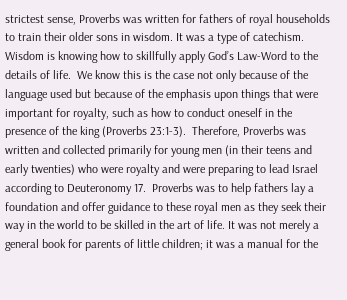strictest sense, Proverbs was written for fathers of royal households to train their older sons in wisdom. It was a type of catechism. Wisdom is knowing how to skillfully apply God’s Law-Word to the details of life.  We know this is the case not only because of the language used but because of the emphasis upon things that were important for royalty, such as how to conduct oneself in the presence of the king (Proverbs 23:1-3).  Therefore, Proverbs was written and collected primarily for young men (in their teens and early twenties) who were royalty and were preparing to lead Israel according to Deuteronomy 17.  Proverbs was to help fathers lay a foundation and offer guidance to these royal men as they seek their way in the world to be skilled in the art of life. It was not merely a general book for parents of little children; it was a manual for the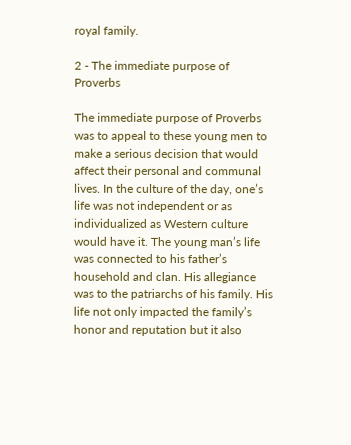royal family.

2 - The immediate purpose of Proverbs

The immediate purpose of Proverbs was to appeal to these young men to make a serious decision that would affect their personal and communal lives. In the culture of the day, one’s life was not independent or as individualized as Western culture would have it. The young man’s life was connected to his father’s household and clan. His allegiance was to the patriarchs of his family. His life not only impacted the family’s honor and reputation but it also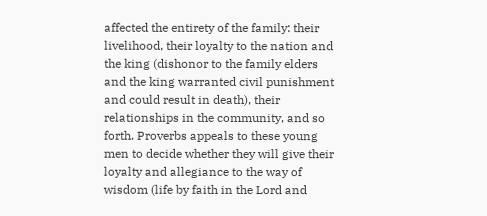affected the entirety of the family: their livelihood, their loyalty to the nation and the king (dishonor to the family elders and the king warranted civil punishment and could result in death), their relationships in the community, and so forth. Proverbs appeals to these young men to decide whether they will give their loyalty and allegiance to the way of wisdom (life by faith in the Lord and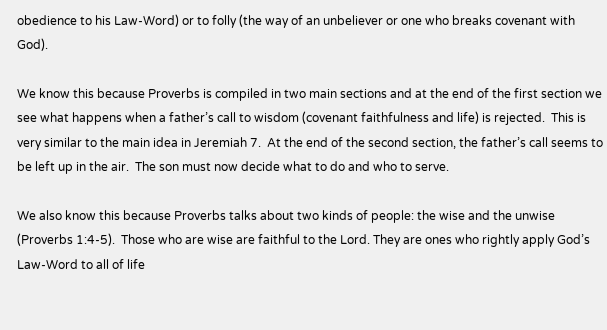obedience to his Law-Word) or to folly (the way of an unbeliever or one who breaks covenant with God).

We know this because Proverbs is compiled in two main sections and at the end of the first section we see what happens when a father’s call to wisdom (covenant faithfulness and life) is rejected.  This is very similar to the main idea in Jeremiah 7.  At the end of the second section, the father’s call seems to be left up in the air.  The son must now decide what to do and who to serve.

We also know this because Proverbs talks about two kinds of people: the wise and the unwise (Proverbs 1:4-5).  Those who are wise are faithful to the Lord. They are ones who rightly apply God’s Law-Word to all of life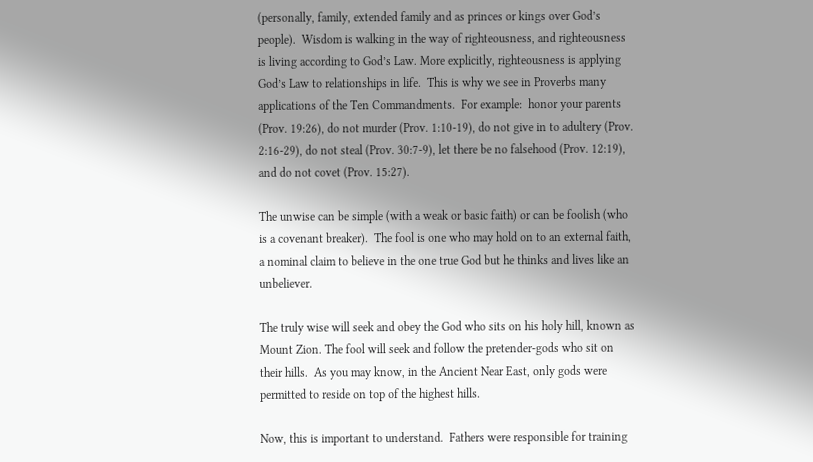(personally, family, extended family and as princes or kings over God’s people).  Wisdom is walking in the way of righteousness, and righteousness is living according to God’s Law. More explicitly, righteousness is applying God’s Law to relationships in life.  This is why we see in Proverbs many applications of the Ten Commandments.  For example:  honor your parents (Prov. 19:26), do not murder (Prov. 1:10-19), do not give in to adultery (Prov. 2:16-29), do not steal (Prov. 30:7-9), let there be no falsehood (Prov. 12:19), and do not covet (Prov. 15:27).

The unwise can be simple (with a weak or basic faith) or can be foolish (who is a covenant breaker).  The fool is one who may hold on to an external faith, a nominal claim to believe in the one true God but he thinks and lives like an unbeliever.

The truly wise will seek and obey the God who sits on his holy hill, known as Mount Zion. The fool will seek and follow the pretender-gods who sit on their hills.  As you may know, in the Ancient Near East, only gods were permitted to reside on top of the highest hills.

Now, this is important to understand.  Fathers were responsible for training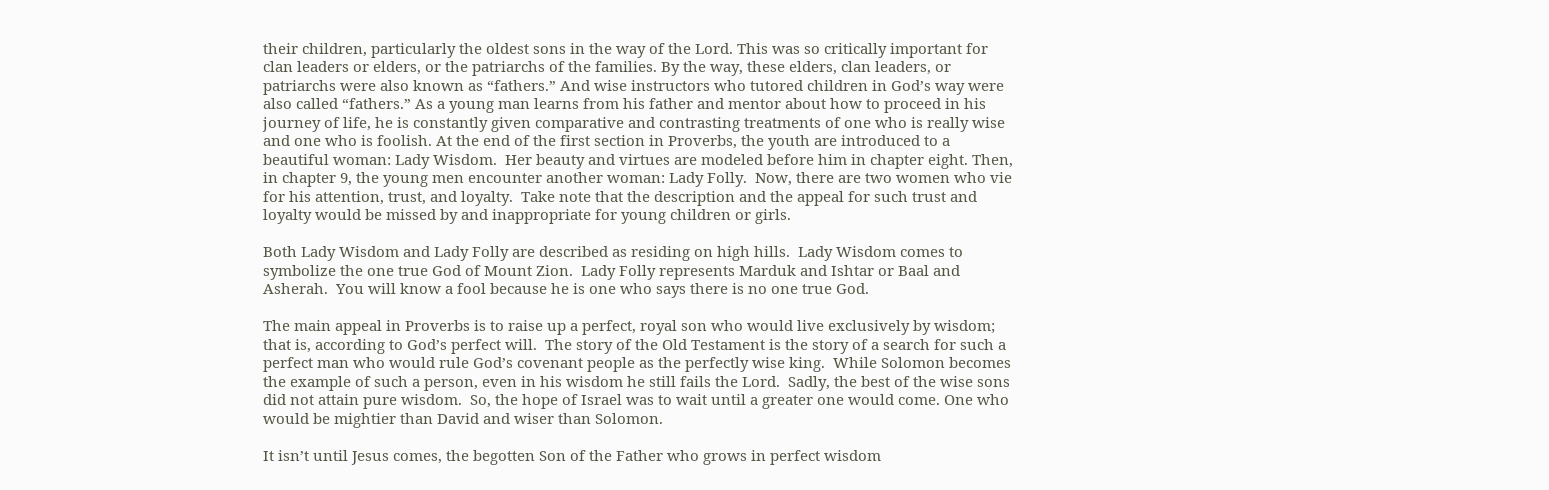their children, particularly the oldest sons in the way of the Lord. This was so critically important for clan leaders or elders, or the patriarchs of the families. By the way, these elders, clan leaders, or patriarchs were also known as “fathers.” And wise instructors who tutored children in God’s way were also called “fathers.” As a young man learns from his father and mentor about how to proceed in his journey of life, he is constantly given comparative and contrasting treatments of one who is really wise and one who is foolish. At the end of the first section in Proverbs, the youth are introduced to a beautiful woman: Lady Wisdom.  Her beauty and virtues are modeled before him in chapter eight. Then, in chapter 9, the young men encounter another woman: Lady Folly.  Now, there are two women who vie for his attention, trust, and loyalty.  Take note that the description and the appeal for such trust and loyalty would be missed by and inappropriate for young children or girls.

Both Lady Wisdom and Lady Folly are described as residing on high hills.  Lady Wisdom comes to symbolize the one true God of Mount Zion.  Lady Folly represents Marduk and Ishtar or Baal and Asherah.  You will know a fool because he is one who says there is no one true God.

The main appeal in Proverbs is to raise up a perfect, royal son who would live exclusively by wisdom; that is, according to God’s perfect will.  The story of the Old Testament is the story of a search for such a perfect man who would rule God’s covenant people as the perfectly wise king.  While Solomon becomes the example of such a person, even in his wisdom he still fails the Lord.  Sadly, the best of the wise sons did not attain pure wisdom.  So, the hope of Israel was to wait until a greater one would come. One who would be mightier than David and wiser than Solomon.

It isn’t until Jesus comes, the begotten Son of the Father who grows in perfect wisdom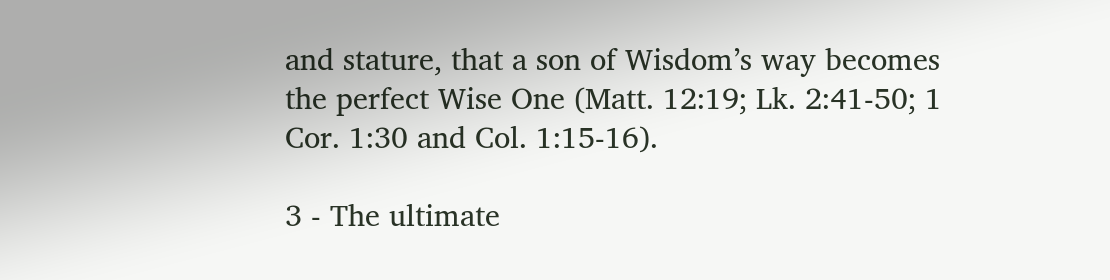and stature, that a son of Wisdom’s way becomes the perfect Wise One (Matt. 12:19; Lk. 2:41-50; 1 Cor. 1:30 and Col. 1:15-16).

3 - The ultimate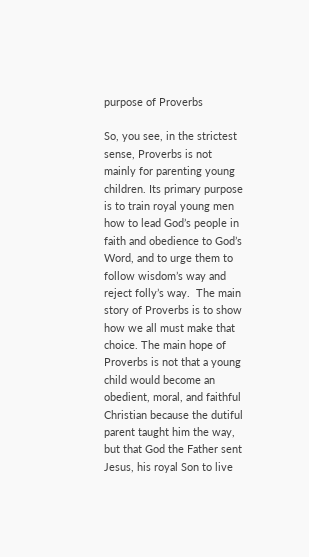purpose of Proverbs

So, you see, in the strictest sense, Proverbs is not mainly for parenting young children. Its primary purpose is to train royal young men how to lead God’s people in faith and obedience to God’s Word, and to urge them to follow wisdom’s way and reject folly’s way.  The main story of Proverbs is to show how we all must make that choice. The main hope of Proverbs is not that a young child would become an obedient, moral, and faithful Christian because the dutiful parent taught him the way, but that God the Father sent Jesus, his royal Son to live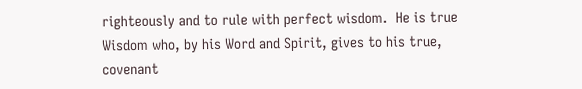righteously and to rule with perfect wisdom.  He is true Wisdom who, by his Word and Spirit, gives to his true, covenant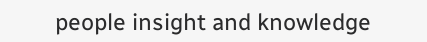people insight and knowledge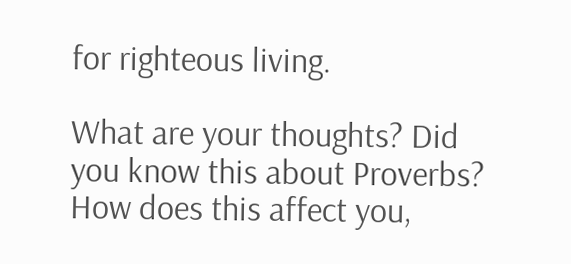for righteous living.

What are your thoughts? Did you know this about Proverbs? How does this affect you,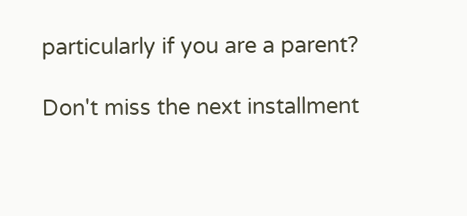particularly if you are a parent?

Don't miss the next installment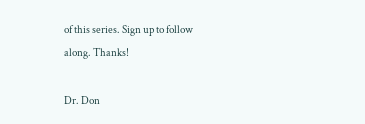of this series. Sign up to follow along. Thanks!

Dr. Don